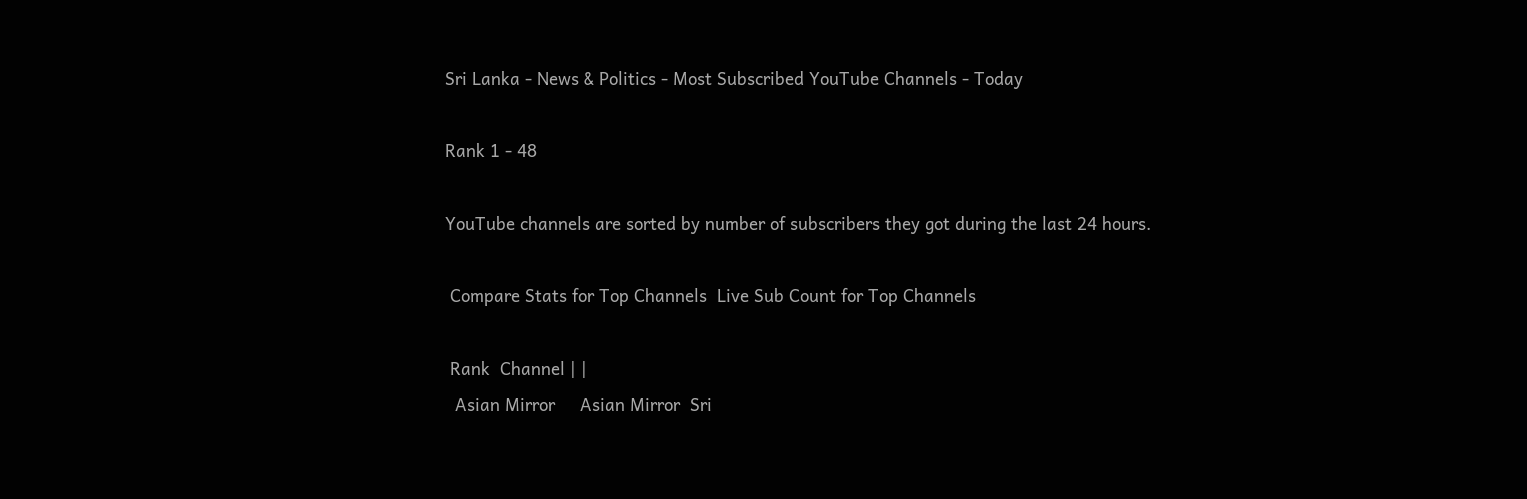Sri Lanka - News & Politics - Most Subscribed YouTube Channels - Today

Rank 1 - 48

YouTube channels are sorted by number of subscribers they got during the last 24 hours.

 Compare Stats for Top Channels  Live Sub Count for Top Channels

 Rank  Channel | |
  Asian Mirror     Asian Mirror  Sri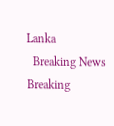Lanka
  Breaking News     Breaking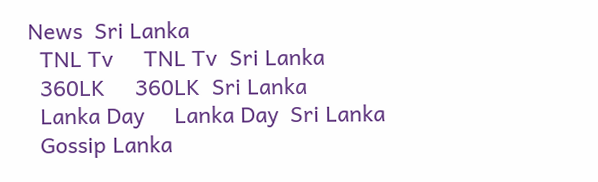News  Sri Lanka
  TNL Tv     TNL Tv  Sri Lanka
  360LK     360LK  Sri Lanka
  Lanka Day     Lanka Day  Sri Lanka
  Gossip Lanka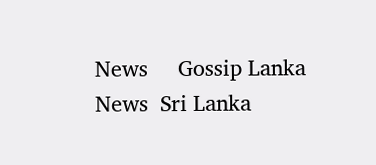News     Gossip Lanka News  Sri Lanka